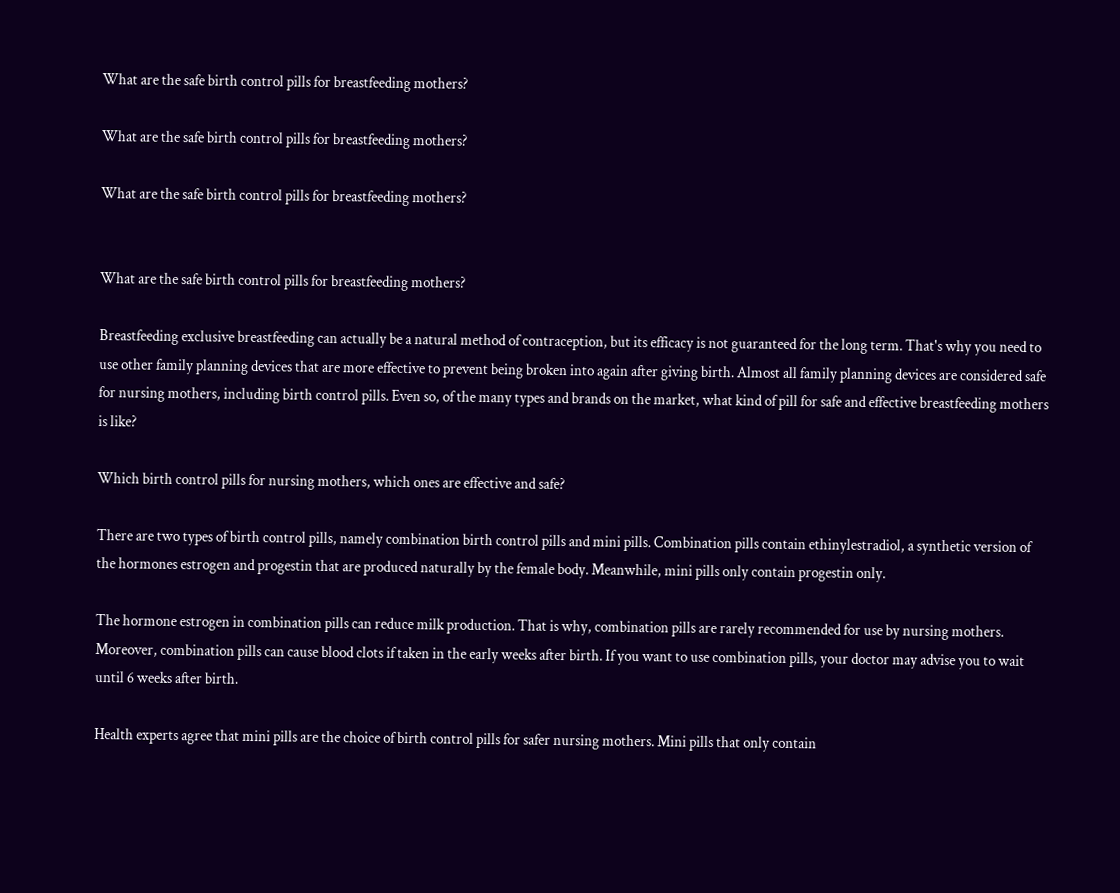What are the safe birth control pills for breastfeeding mothers?

What are the safe birth control pills for breastfeeding mothers?

What are the safe birth control pills for breastfeeding mothers?


What are the safe birth control pills for breastfeeding mothers?

Breastfeeding exclusive breastfeeding can actually be a natural method of contraception, but its efficacy is not guaranteed for the long term. That's why you need to use other family planning devices that are more effective to prevent being broken into again after giving birth. Almost all family planning devices are considered safe for nursing mothers, including birth control pills. Even so, of the many types and brands on the market, what kind of pill for safe and effective breastfeeding mothers is like?

Which birth control pills for nursing mothers, which ones are effective and safe?

There are two types of birth control pills, namely combination birth control pills and mini pills. Combination pills contain ethinylestradiol, a synthetic version of the hormones estrogen and progestin that are produced naturally by the female body. Meanwhile, mini pills only contain progestin only.

The hormone estrogen in combination pills can reduce milk production. That is why, combination pills are rarely recommended for use by nursing mothers. Moreover, combination pills can cause blood clots if taken in the early weeks after birth. If you want to use combination pills, your doctor may advise you to wait until 6 weeks after birth.

Health experts agree that mini pills are the choice of birth control pills for safer nursing mothers. Mini pills that only contain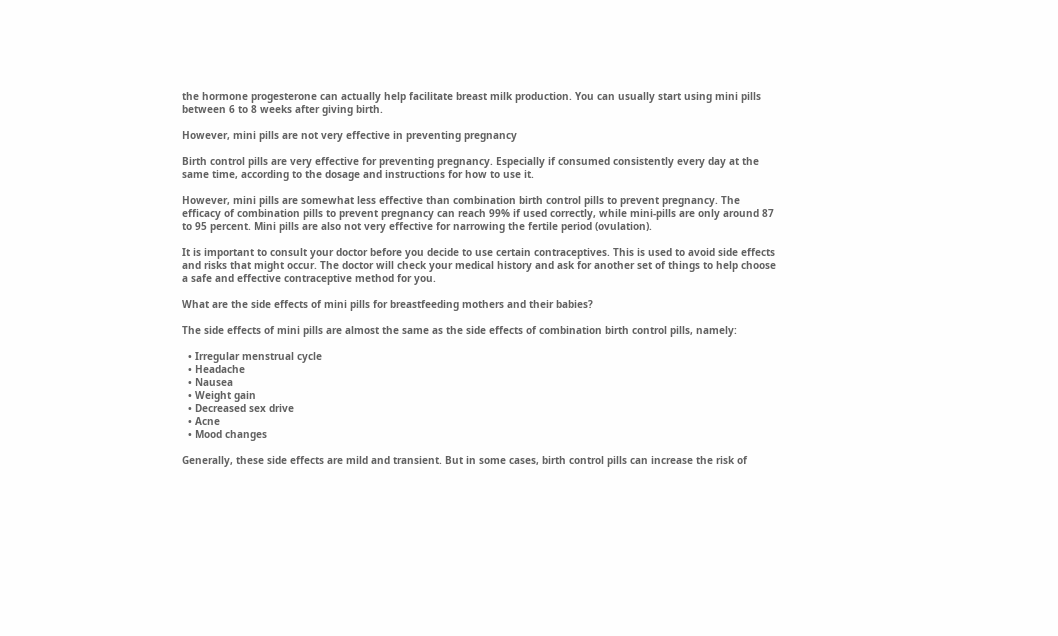the hormone progesterone can actually help facilitate breast milk production. You can usually start using mini pills between 6 to 8 weeks after giving birth.

However, mini pills are not very effective in preventing pregnancy

Birth control pills are very effective for preventing pregnancy. Especially if consumed consistently every day at the same time, according to the dosage and instructions for how to use it.

However, mini pills are somewhat less effective than combination birth control pills to prevent pregnancy. The efficacy of combination pills to prevent pregnancy can reach 99% if used correctly, while mini-pills are only around 87 to 95 percent. Mini pills are also not very effective for narrowing the fertile period (ovulation).

It is important to consult your doctor before you decide to use certain contraceptives. This is used to avoid side effects and risks that might occur. The doctor will check your medical history and ask for another set of things to help choose a safe and effective contraceptive method for you.

What are the side effects of mini pills for breastfeeding mothers and their babies?

The side effects of mini pills are almost the same as the side effects of combination birth control pills, namely:

  • Irregular menstrual cycle
  • Headache
  • Nausea
  • Weight gain
  • Decreased sex drive
  • Acne
  • Mood changes

Generally, these side effects are mild and transient. But in some cases, birth control pills can increase the risk of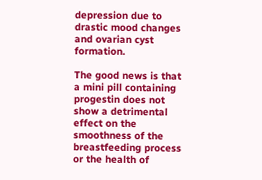depression due to drastic mood changes and ovarian cyst formation.

The good news is that a mini pill containing progestin does not show a detrimental effect on the smoothness of the breastfeeding process or the health of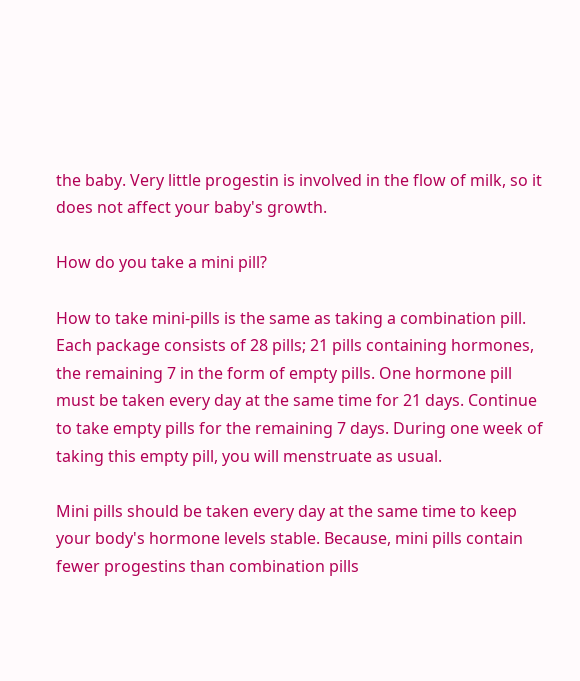the baby. Very little progestin is involved in the flow of milk, so it does not affect your baby's growth.

How do you take a mini pill?

How to take mini-pills is the same as taking a combination pill. Each package consists of 28 pills; 21 pills containing hormones, the remaining 7 in the form of empty pills. One hormone pill must be taken every day at the same time for 21 days. Continue to take empty pills for the remaining 7 days. During one week of taking this empty pill, you will menstruate as usual.

Mini pills should be taken every day at the same time to keep your body's hormone levels stable. Because, mini pills contain fewer progestins than combination pills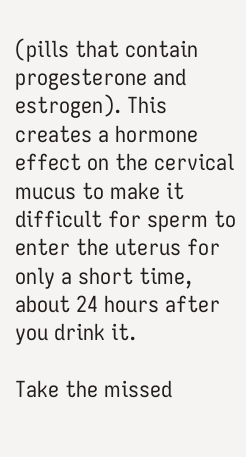(pills that contain progesterone and estrogen). This creates a hormone effect on the cervical mucus to make it difficult for sperm to enter the uterus for only a short time, about 24 hours after you drink it.

Take the missed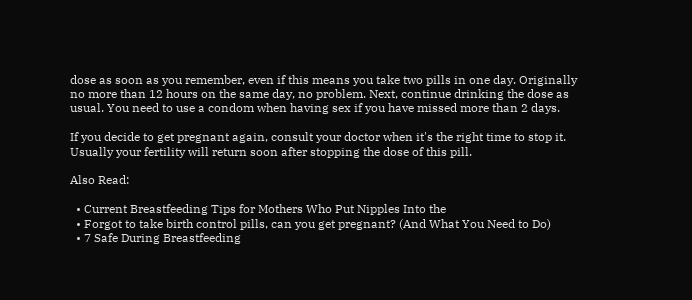dose as soon as you remember, even if this means you take two pills in one day. Originally no more than 12 hours on the same day, no problem. Next, continue drinking the dose as usual. You need to use a condom when having sex if you have missed more than 2 days.

If you decide to get pregnant again, consult your doctor when it's the right time to stop it. Usually your fertility will return soon after stopping the dose of this pill.

Also Read:

  • Current Breastfeeding Tips for Mothers Who Put Nipples Into the
  • Forgot to take birth control pills, can you get pregnant? (And What You Need to Do)
  • 7 Safe During Breastfeeding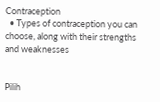Contraception
  • Types of contraception you can choose, along with their strengths and weaknesses


Pilih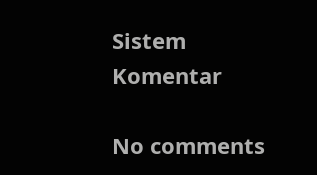Sistem Komentar

No comments